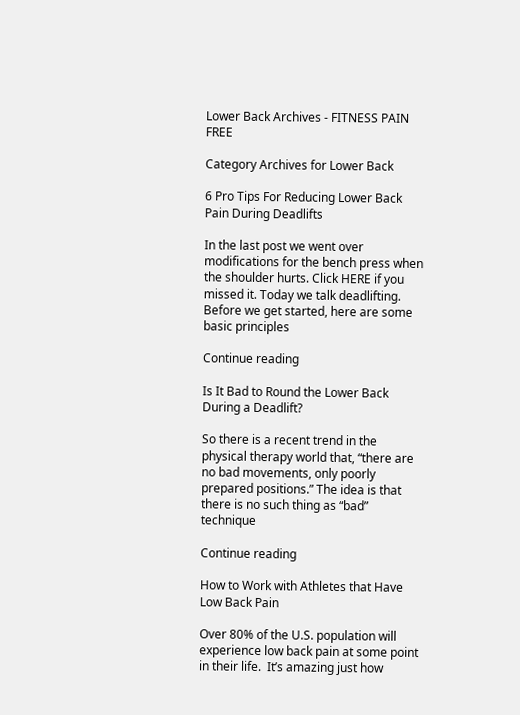Lower Back Archives - FITNESS PAIN FREE

Category Archives for Lower Back

6 Pro Tips For Reducing Lower Back Pain During Deadlifts

In the last post we went over modifications for the bench press when the shoulder hurts. Click HERE if you missed it. Today we talk deadlifting. Before we get started, here are some basic principles

Continue reading

Is It Bad to Round the Lower Back During a Deadlift?

So there is a recent trend in the physical therapy world that, “there are no bad movements, only poorly prepared positions.” The idea is that there is no such thing as “bad” technique

Continue reading

How to Work with Athletes that Have Low Back Pain

Over 80% of the U.S. population will experience low back pain at some point in their life.  It’s amazing just how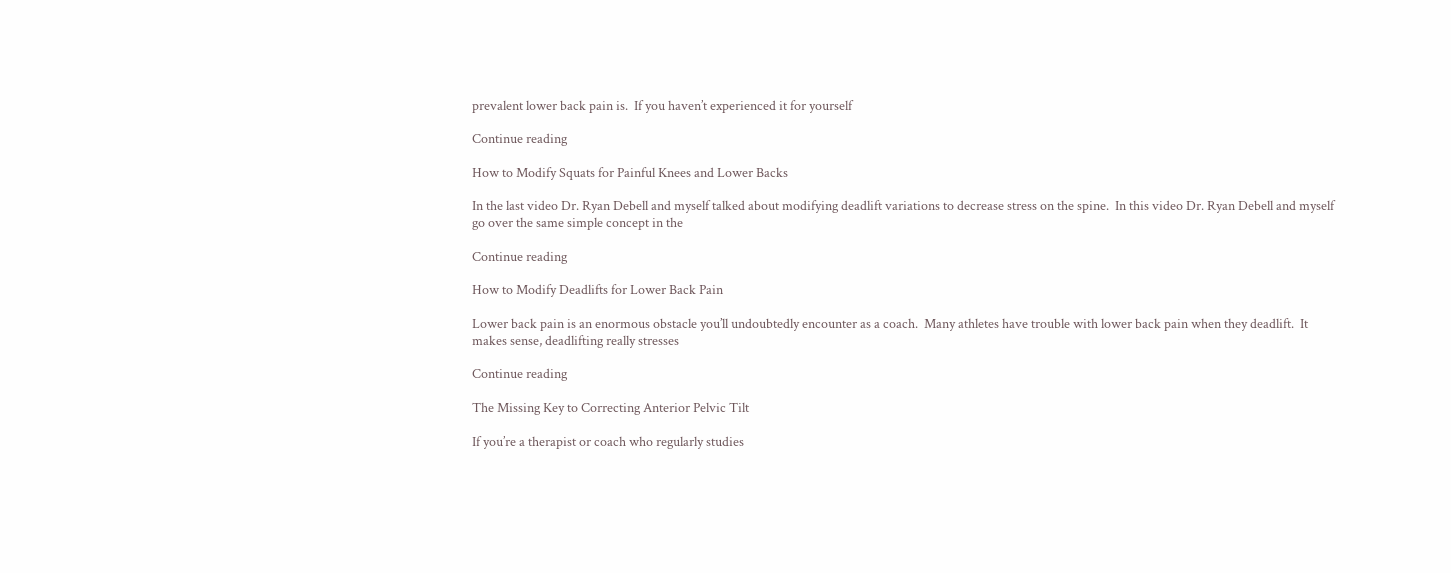prevalent lower back pain is.  If you haven’t experienced it for yourself

Continue reading

How to Modify Squats for Painful Knees and Lower Backs

In the last video Dr. Ryan Debell and myself talked about modifying deadlift variations to decrease stress on the spine.  In this video Dr. Ryan Debell and myself go over the same simple concept in the

Continue reading

How to Modify Deadlifts for Lower Back Pain

Lower back pain is an enormous obstacle you’ll undoubtedly encounter as a coach.  Many athletes have trouble with lower back pain when they deadlift.  It makes sense, deadlifting really stresses

Continue reading

The Missing Key to Correcting Anterior Pelvic Tilt

If you’re a therapist or coach who regularly studies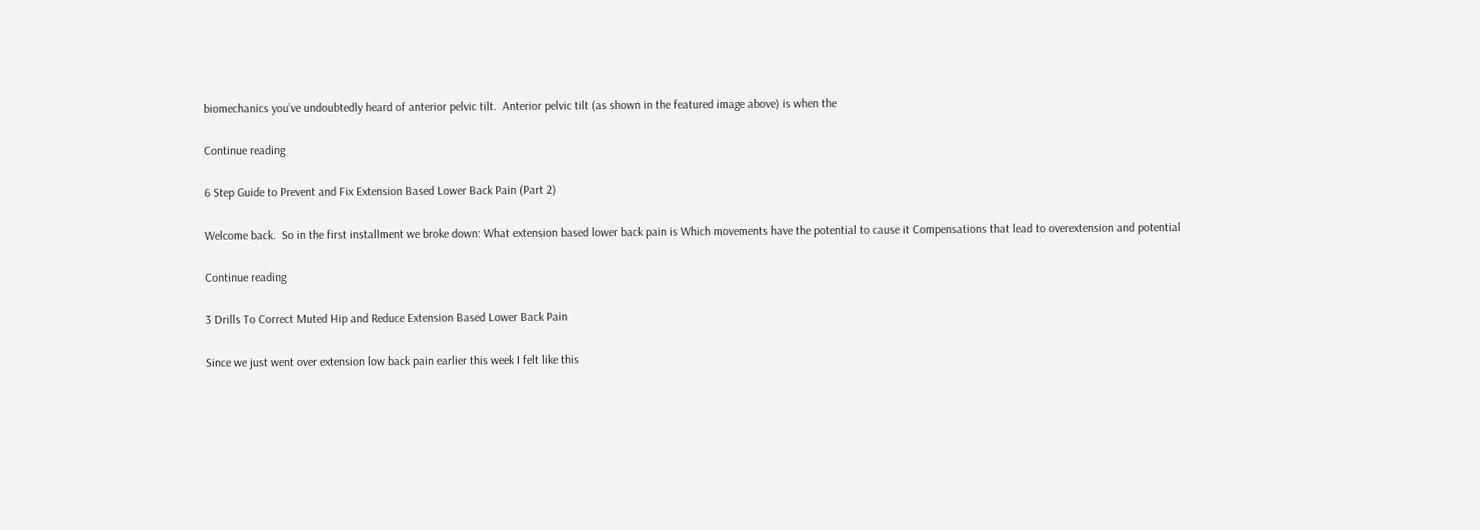biomechanics you’ve undoubtedly heard of anterior pelvic tilt.  Anterior pelvic tilt (as shown in the featured image above) is when the

Continue reading

6 Step Guide to Prevent and Fix Extension Based Lower Back Pain (Part 2)

Welcome back.  So in the first installment we broke down: What extension based lower back pain is Which movements have the potential to cause it Compensations that lead to overextension and potential

Continue reading

3 Drills To Correct Muted Hip and Reduce Extension Based Lower Back Pain

Since we just went over extension low back pain earlier this week I felt like this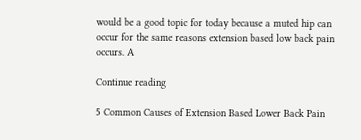would be a good topic for today because a muted hip can occur for the same reasons extension based low back pain occurs. A

Continue reading

5 Common Causes of Extension Based Lower Back Pain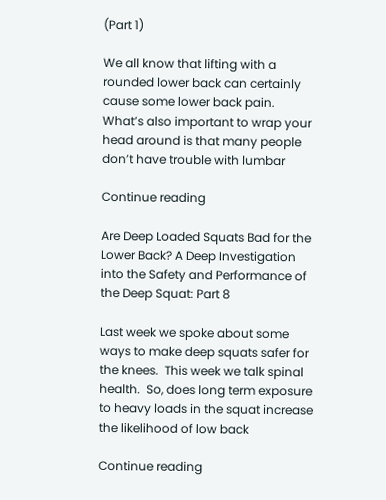(Part 1)

We all know that lifting with a rounded lower back can certainly cause some lower back pain.  What’s also important to wrap your head around is that many people don’t have trouble with lumbar

Continue reading

Are Deep Loaded Squats Bad for the Lower Back? A Deep Investigation into the Safety and Performance of the Deep Squat: Part 8

Last week we spoke about some ways to make deep squats safer for the knees.  This week we talk spinal health.  So, does long term exposure to heavy loads in the squat increase the likelihood of low back

Continue reading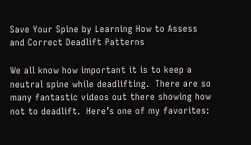Save Your Spine by Learning How to Assess and Correct Deadlift Patterns

We all know how important it is to keep a neutral spine while deadlifting.  There are so many fantastic videos out there showing how not to deadlift.  Here’s one of my favorites: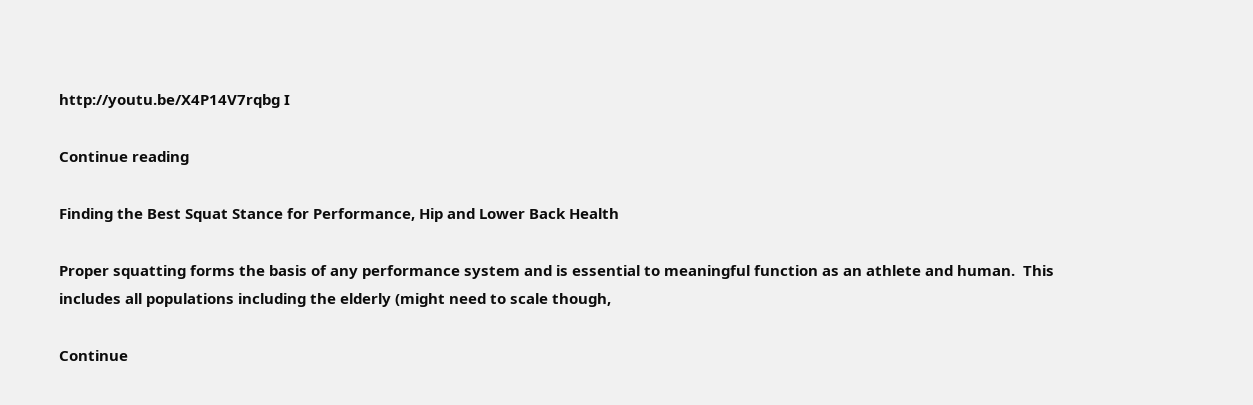http://youtu.be/X4P14V7rqbg I

Continue reading

Finding the Best Squat Stance for Performance, Hip and Lower Back Health

Proper squatting forms the basis of any performance system and is essential to meaningful function as an athlete and human.  This includes all populations including the elderly (might need to scale though,

Continue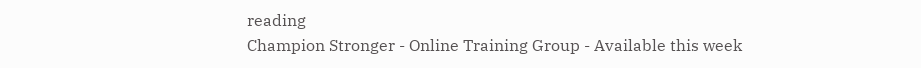reading
Champion Stronger - Online Training Group - Available this week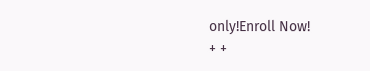only!Enroll Now!
+ +